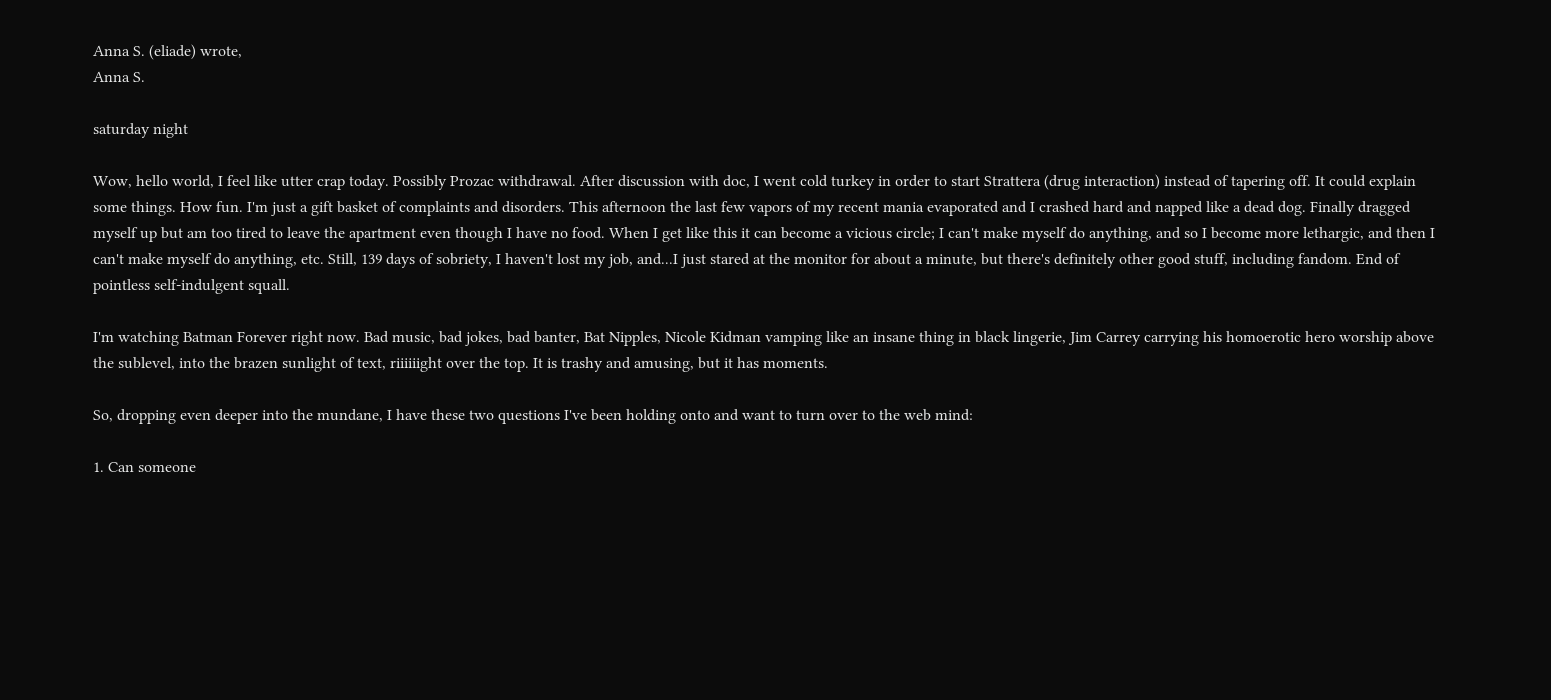Anna S. (eliade) wrote,
Anna S.

saturday night

Wow, hello world, I feel like utter crap today. Possibly Prozac withdrawal. After discussion with doc, I went cold turkey in order to start Strattera (drug interaction) instead of tapering off. It could explain some things. How fun. I'm just a gift basket of complaints and disorders. This afternoon the last few vapors of my recent mania evaporated and I crashed hard and napped like a dead dog. Finally dragged myself up but am too tired to leave the apartment even though I have no food. When I get like this it can become a vicious circle; I can't make myself do anything, and so I become more lethargic, and then I can't make myself do anything, etc. Still, 139 days of sobriety, I haven't lost my job, and...I just stared at the monitor for about a minute, but there's definitely other good stuff, including fandom. End of pointless self-indulgent squall.

I'm watching Batman Forever right now. Bad music, bad jokes, bad banter, Bat Nipples, Nicole Kidman vamping like an insane thing in black lingerie, Jim Carrey carrying his homoerotic hero worship above the sublevel, into the brazen sunlight of text, riiiiiight over the top. It is trashy and amusing, but it has moments.

So, dropping even deeper into the mundane, I have these two questions I've been holding onto and want to turn over to the web mind:

1. Can someone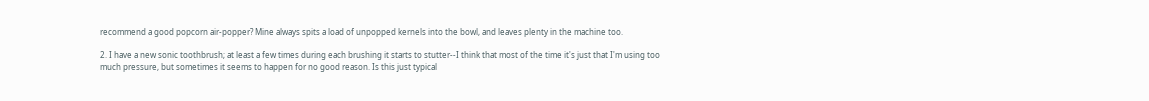recommend a good popcorn air-popper? Mine always spits a load of unpopped kernels into the bowl, and leaves plenty in the machine too.

2. I have a new sonic toothbrush; at least a few times during each brushing it starts to stutter--I think that most of the time it's just that I'm using too much pressure, but sometimes it seems to happen for no good reason. Is this just typical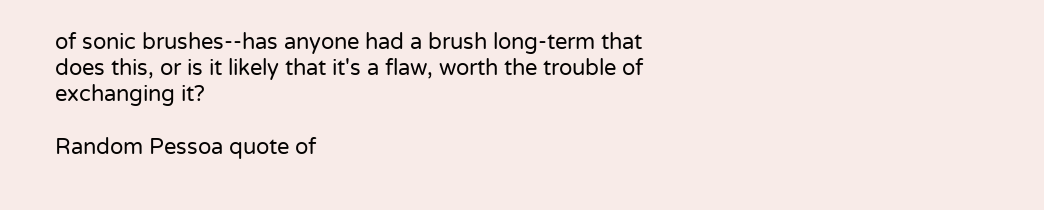of sonic brushes--has anyone had a brush long-term that does this, or is it likely that it's a flaw, worth the trouble of exchanging it?

Random Pessoa quote of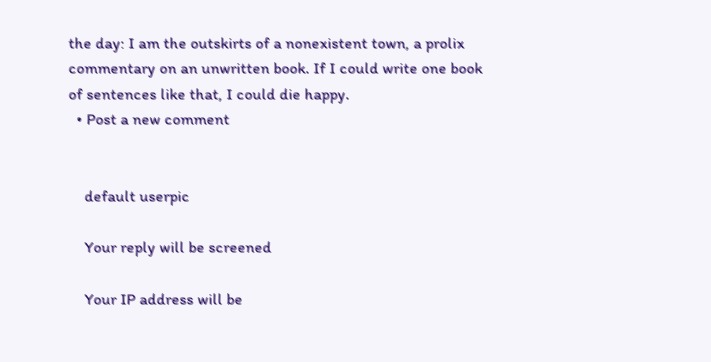the day: I am the outskirts of a nonexistent town, a prolix commentary on an unwritten book. If I could write one book of sentences like that, I could die happy.
  • Post a new comment


    default userpic

    Your reply will be screened

    Your IP address will be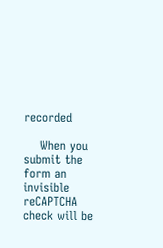recorded

    When you submit the form an invisible reCAPTCHA check will be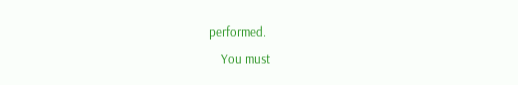performed.
    You must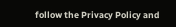follow the Privacy Policy and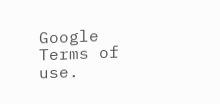Google Terms of use.